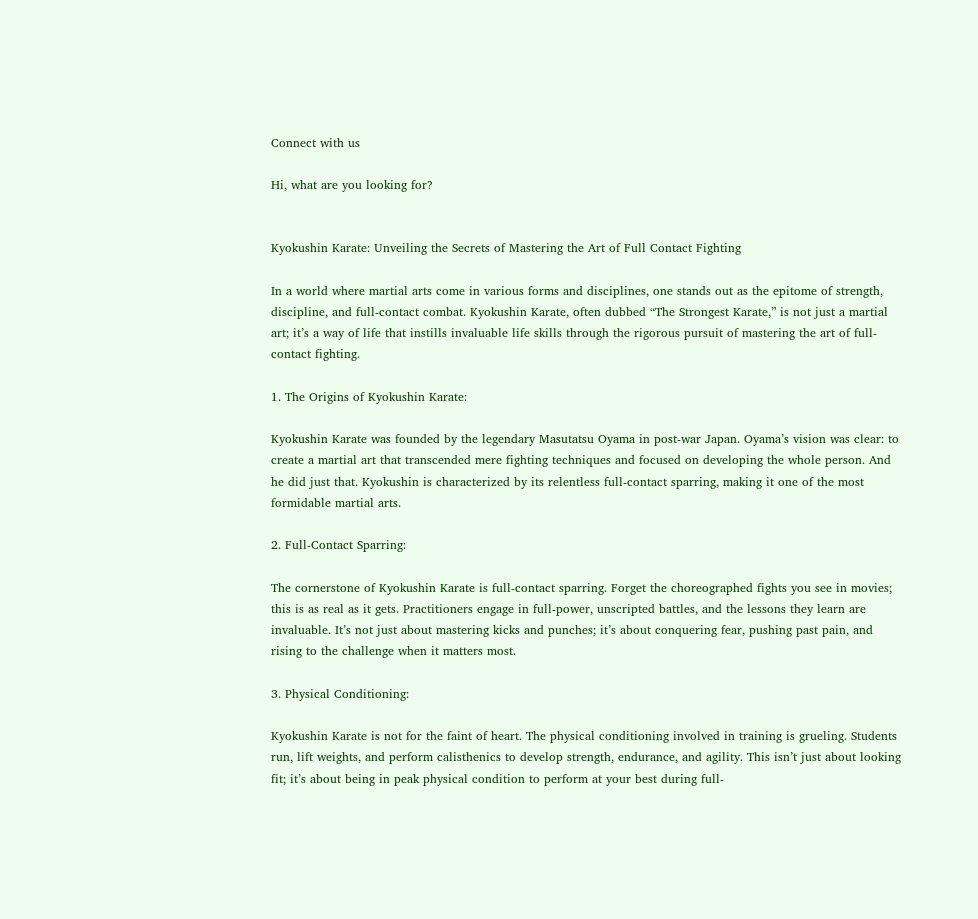Connect with us

Hi, what are you looking for?


Kyokushin Karate: Unveiling the Secrets of Mastering the Art of Full Contact Fighting

In a world where martial arts come in various forms and disciplines, one stands out as the epitome of strength, discipline, and full-contact combat. Kyokushin Karate, often dubbed “The Strongest Karate,” is not just a martial art; it’s a way of life that instills invaluable life skills through the rigorous pursuit of mastering the art of full-contact fighting.

1. The Origins of Kyokushin Karate:

Kyokushin Karate was founded by the legendary Masutatsu Oyama in post-war Japan. Oyama’s vision was clear: to create a martial art that transcended mere fighting techniques and focused on developing the whole person. And he did just that. Kyokushin is characterized by its relentless full-contact sparring, making it one of the most formidable martial arts.

2. Full-Contact Sparring:

The cornerstone of Kyokushin Karate is full-contact sparring. Forget the choreographed fights you see in movies; this is as real as it gets. Practitioners engage in full-power, unscripted battles, and the lessons they learn are invaluable. It’s not just about mastering kicks and punches; it’s about conquering fear, pushing past pain, and rising to the challenge when it matters most.

3. Physical Conditioning:

Kyokushin Karate is not for the faint of heart. The physical conditioning involved in training is grueling. Students run, lift weights, and perform calisthenics to develop strength, endurance, and agility. This isn’t just about looking fit; it’s about being in peak physical condition to perform at your best during full-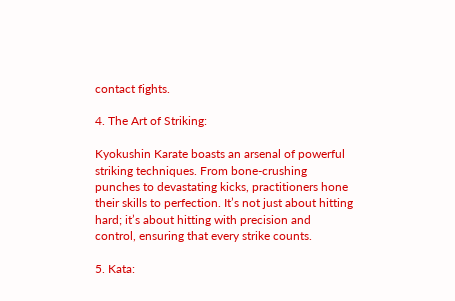contact fights.

4. The Art of Striking:

Kyokushin Karate boasts an arsenal of powerful striking techniques. From bone-crushing punches to devastating kicks, practitioners hone their skills to perfection. It’s not just about hitting hard; it’s about hitting with precision and control, ensuring that every strike counts.

5. Kata: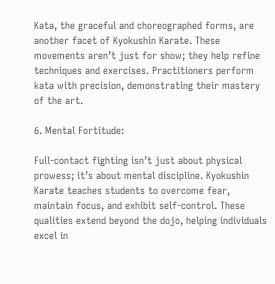Kata, the graceful and choreographed forms, are another facet of Kyokushin Karate. These movements aren’t just for show; they help refine techniques and exercises. Practitioners perform kata with precision, demonstrating their mastery of the art.

6. Mental Fortitude:

Full-contact fighting isn’t just about physical prowess; it’s about mental discipline. Kyokushin Karate teaches students to overcome fear, maintain focus, and exhibit self-control. These qualities extend beyond the dojo, helping individuals excel in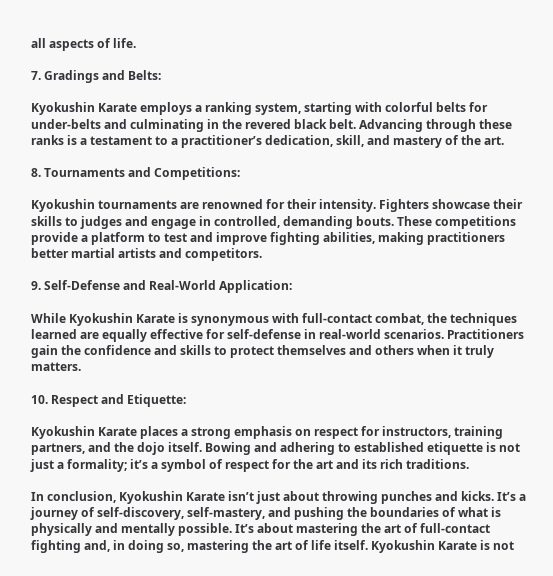all aspects of life.

7. Gradings and Belts:

Kyokushin Karate employs a ranking system, starting with colorful belts for under-belts and culminating in the revered black belt. Advancing through these ranks is a testament to a practitioner’s dedication, skill, and mastery of the art.

8. Tournaments and Competitions:

Kyokushin tournaments are renowned for their intensity. Fighters showcase their skills to judges and engage in controlled, demanding bouts. These competitions provide a platform to test and improve fighting abilities, making practitioners better martial artists and competitors.

9. Self-Defense and Real-World Application:

While Kyokushin Karate is synonymous with full-contact combat, the techniques learned are equally effective for self-defense in real-world scenarios. Practitioners gain the confidence and skills to protect themselves and others when it truly matters.

10. Respect and Etiquette:

Kyokushin Karate places a strong emphasis on respect for instructors, training partners, and the dojo itself. Bowing and adhering to established etiquette is not just a formality; it’s a symbol of respect for the art and its rich traditions.

In conclusion, Kyokushin Karate isn’t just about throwing punches and kicks. It’s a journey of self-discovery, self-mastery, and pushing the boundaries of what is physically and mentally possible. It’s about mastering the art of full-contact fighting and, in doing so, mastering the art of life itself. Kyokushin Karate is not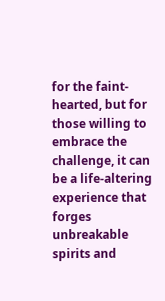for the faint-hearted, but for those willing to embrace the challenge, it can be a life-altering experience that forges unbreakable spirits and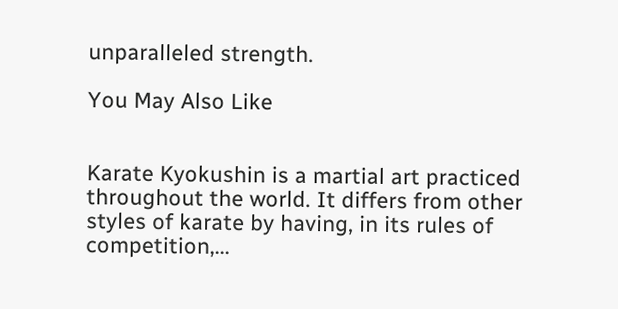unparalleled strength.

You May Also Like


Karate Kyokushin is a martial art practiced throughout the world. It differs from other styles of karate by having, in its rules of competition,...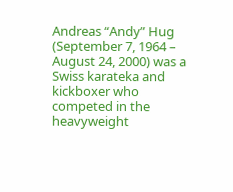Andreas “Andy” Hug (September 7, 1964 – August 24, 2000) was a Swiss karateka and kickboxer who competed in the heavyweight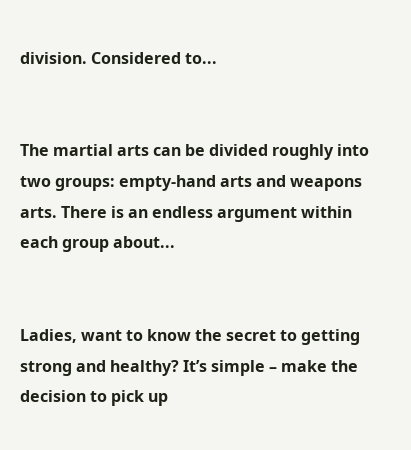division. Considered to...


The martial arts can be divided roughly into two groups: empty-hand arts and weapons arts. There is an endless argument within each group about...


Ladies, want to know the secret to getting strong and healthy? It’s simple – make the decision to pick up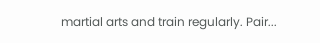martial arts and train regularly. Pair...